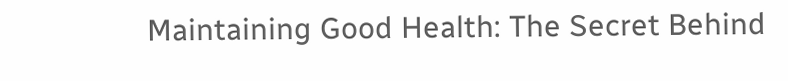Maintaining Good Health: The Secret Behind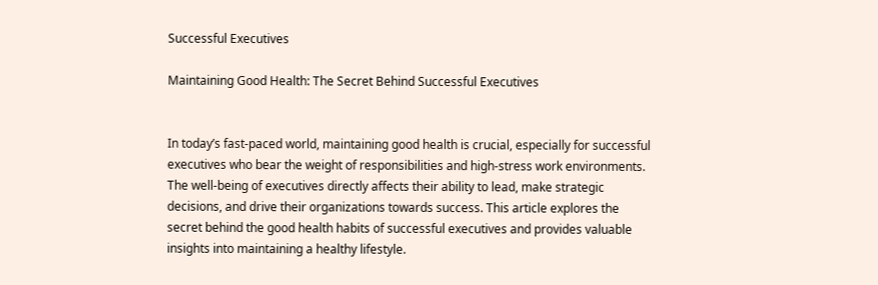Successful Executives

Maintaining Good Health: The Secret Behind Successful Executives


In today’s fast-paced world, maintaining good health is crucial, especially for successful executives who bear the weight of responsibilities and high-stress work environments. The well-being of executives directly affects their ability to lead, make strategic decisions, and drive their organizations towards success. This article explores the secret behind the good health habits of successful executives and provides valuable insights into maintaining a healthy lifestyle.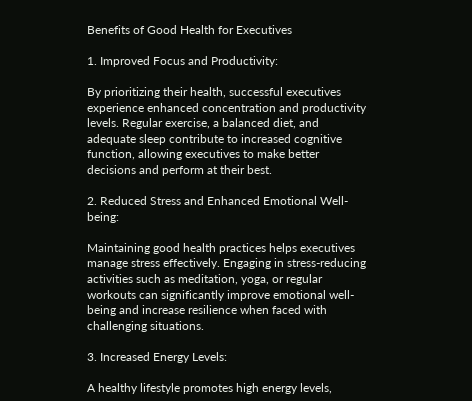Benefits of Good Health for Executives

1. Improved Focus and Productivity:

By prioritizing their health, successful executives experience enhanced concentration and productivity levels. Regular exercise, a balanced diet, and adequate sleep contribute to increased cognitive function, allowing executives to make better decisions and perform at their best.

2. Reduced Stress and Enhanced Emotional Well-being:

Maintaining good health practices helps executives manage stress effectively. Engaging in stress-reducing activities such as meditation, yoga, or regular workouts can significantly improve emotional well-being and increase resilience when faced with challenging situations.

3. Increased Energy Levels:

A healthy lifestyle promotes high energy levels,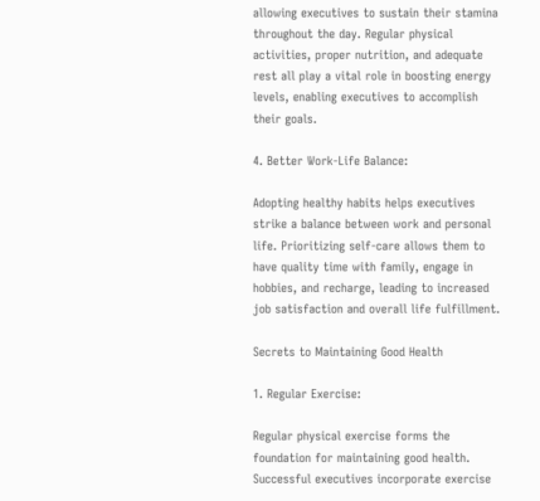allowing executives to sustain their stamina throughout the day. Regular physical activities, proper nutrition, and adequate rest all play a vital role in boosting energy levels, enabling executives to accomplish their goals.

4. Better Work-Life Balance:

Adopting healthy habits helps executives strike a balance between work and personal life. Prioritizing self-care allows them to have quality time with family, engage in hobbies, and recharge, leading to increased job satisfaction and overall life fulfillment.

Secrets to Maintaining Good Health

1. Regular Exercise:

Regular physical exercise forms the foundation for maintaining good health. Successful executives incorporate exercise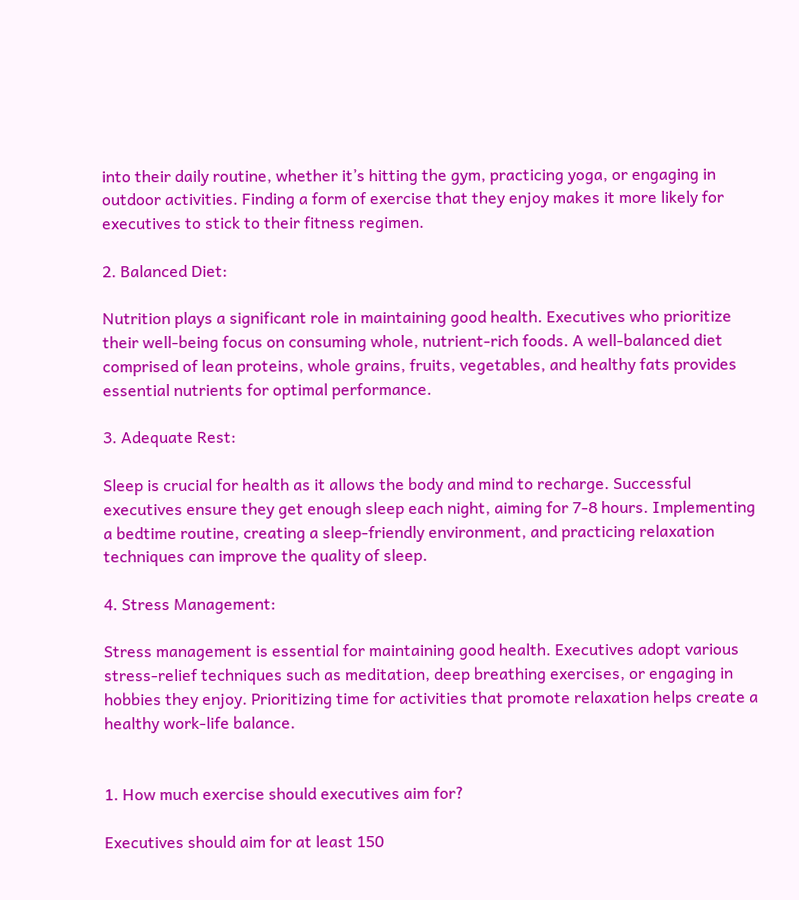into their daily routine, whether it’s hitting the gym, practicing yoga, or engaging in outdoor activities. Finding a form of exercise that they enjoy makes it more likely for executives to stick to their fitness regimen.

2. Balanced Diet:

Nutrition plays a significant role in maintaining good health. Executives who prioritize their well-being focus on consuming whole, nutrient-rich foods. A well-balanced diet comprised of lean proteins, whole grains, fruits, vegetables, and healthy fats provides essential nutrients for optimal performance.

3. Adequate Rest:

Sleep is crucial for health as it allows the body and mind to recharge. Successful executives ensure they get enough sleep each night, aiming for 7-8 hours. Implementing a bedtime routine, creating a sleep-friendly environment, and practicing relaxation techniques can improve the quality of sleep.

4. Stress Management:

Stress management is essential for maintaining good health. Executives adopt various stress-relief techniques such as meditation, deep breathing exercises, or engaging in hobbies they enjoy. Prioritizing time for activities that promote relaxation helps create a healthy work-life balance.


1. How much exercise should executives aim for?

Executives should aim for at least 150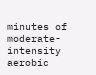minutes of moderate-intensity aerobic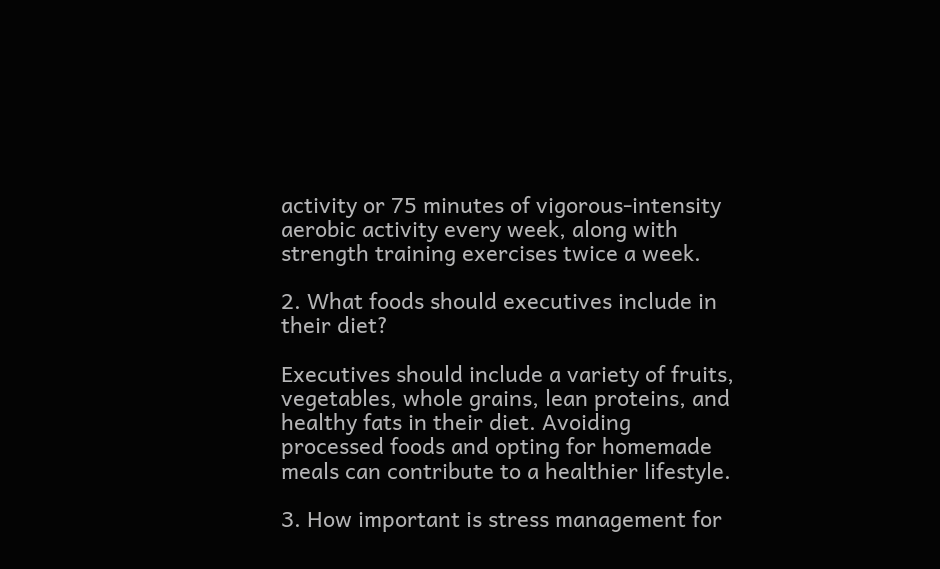activity or 75 minutes of vigorous-intensity aerobic activity every week, along with strength training exercises twice a week.

2. What foods should executives include in their diet?

Executives should include a variety of fruits, vegetables, whole grains, lean proteins, and healthy fats in their diet. Avoiding processed foods and opting for homemade meals can contribute to a healthier lifestyle.

3. How important is stress management for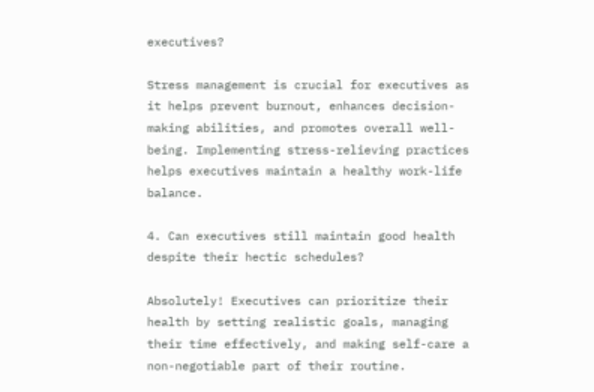executives?

Stress management is crucial for executives as it helps prevent burnout, enhances decision-making abilities, and promotes overall well-being. Implementing stress-relieving practices helps executives maintain a healthy work-life balance.

4. Can executives still maintain good health despite their hectic schedules?

Absolutely! Executives can prioritize their health by setting realistic goals, managing their time effectively, and making self-care a non-negotiable part of their routine.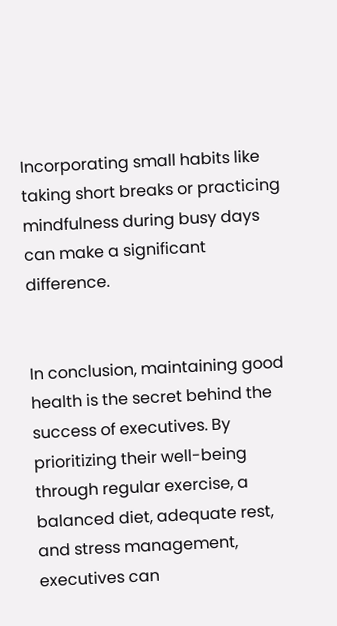Incorporating small habits like taking short breaks or practicing mindfulness during busy days can make a significant difference.


In conclusion, maintaining good health is the secret behind the success of executives. By prioritizing their well-being through regular exercise, a balanced diet, adequate rest, and stress management, executives can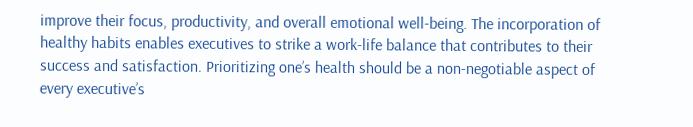improve their focus, productivity, and overall emotional well-being. The incorporation of healthy habits enables executives to strike a work-life balance that contributes to their success and satisfaction. Prioritizing one’s health should be a non-negotiable aspect of every executive’s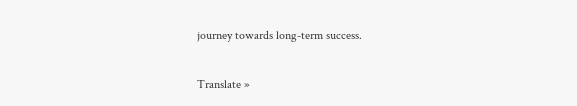journey towards long-term success.

Translate »